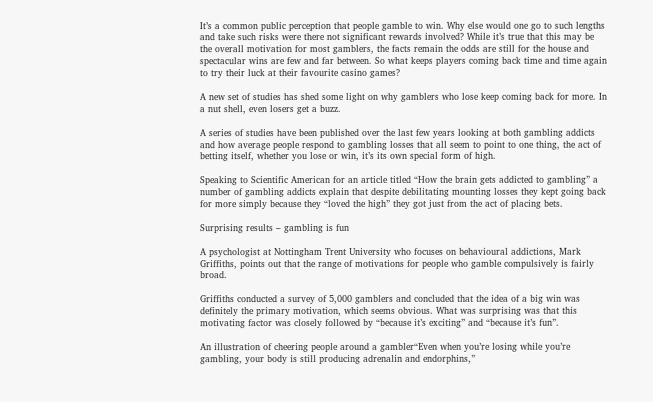It’s a common public perception that people gamble to win. Why else would one go to such lengths and take such risks were there not significant rewards involved? While it’s true that this may be the overall motivation for most gamblers, the facts remain the odds are still for the house and spectacular wins are few and far between. So what keeps players coming back time and time again to try their luck at their favourite casino games?

A new set of studies has shed some light on why gamblers who lose keep coming back for more. In a nut shell, even losers get a buzz.

A series of studies have been published over the last few years looking at both gambling addicts and how average people respond to gambling losses that all seem to point to one thing, the act of betting itself, whether you lose or win, it’s its own special form of high.

Speaking to Scientific American for an article titled “How the brain gets addicted to gambling” a number of gambling addicts explain that despite debilitating mounting losses they kept going back for more simply because they “loved the high” they got just from the act of placing bets.

Surprising results – gambling is fun

A psychologist at Nottingham Trent University who focuses on behavioural addictions, Mark Griffiths, points out that the range of motivations for people who gamble compulsively is fairly broad.

Griffiths conducted a survey of 5,000 gamblers and concluded that the idea of a big win was definitely the primary motivation, which seems obvious. What was surprising was that this motivating factor was closely followed by “because it’s exciting” and “because it’s fun”.

An illustration of cheering people around a gambler“Even when you’re losing while you’re gambling, your body is still producing adrenalin and endorphins,”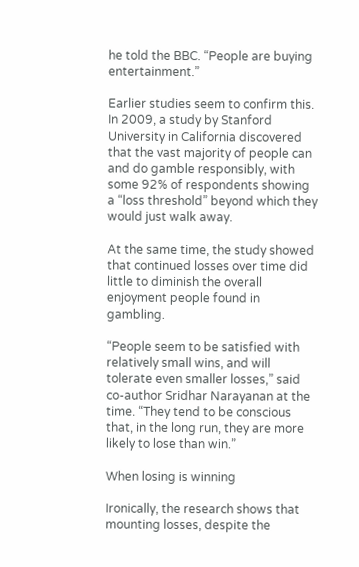he told the BBC. “People are buying entertainment.”

Earlier studies seem to confirm this. In 2009, a study by Stanford University in California discovered that the vast majority of people can and do gamble responsibly, with some 92% of respondents showing a “loss threshold” beyond which they would just walk away.

At the same time, the study showed that continued losses over time did little to diminish the overall enjoyment people found in gambling.

“People seem to be satisfied with relatively small wins, and will tolerate even smaller losses,” said co-author Sridhar Narayanan at the time. “They tend to be conscious that, in the long run, they are more likely to lose than win.”

When losing is winning

Ironically, the research shows that mounting losses, despite the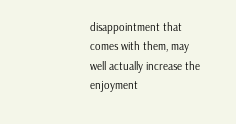disappointment that comes with them, may well actually increase the enjoyment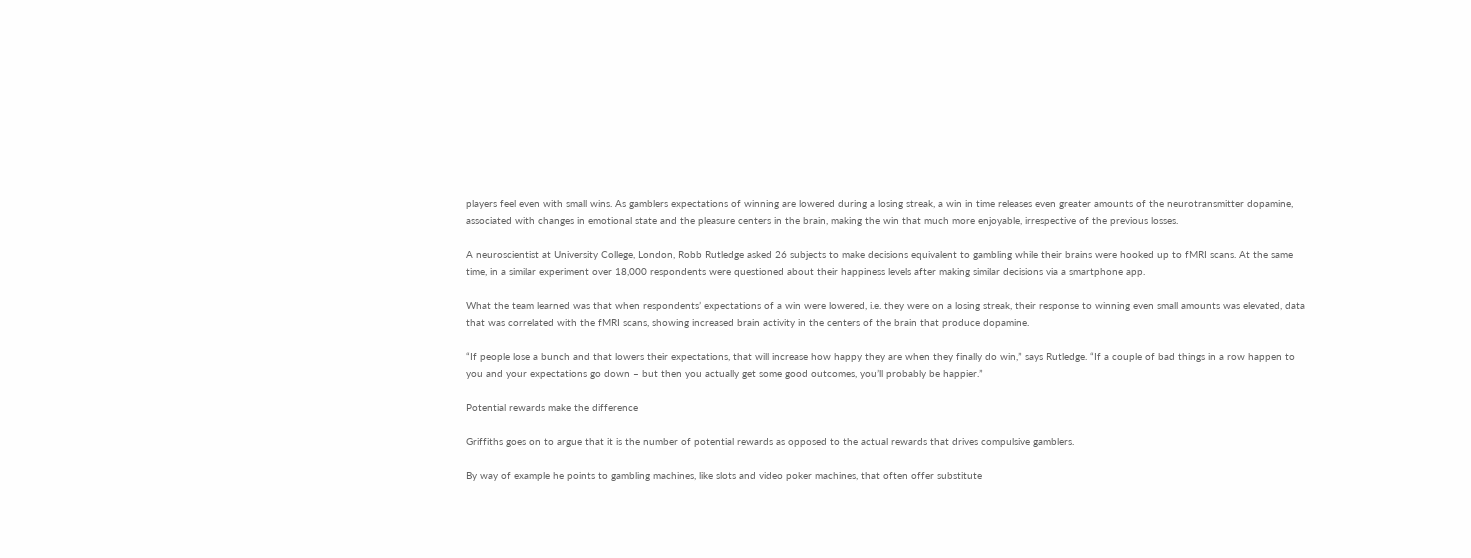players feel even with small wins. As gamblers expectations of winning are lowered during a losing streak, a win in time releases even greater amounts of the neurotransmitter dopamine, associated with changes in emotional state and the pleasure centers in the brain, making the win that much more enjoyable, irrespective of the previous losses.

A neuroscientist at University College, London, Robb Rutledge asked 26 subjects to make decisions equivalent to gambling while their brains were hooked up to fMRI scans. At the same time, in a similar experiment over 18,000 respondents were questioned about their happiness levels after making similar decisions via a smartphone app.

What the team learned was that when respondents’ expectations of a win were lowered, i.e. they were on a losing streak, their response to winning even small amounts was elevated, data that was correlated with the fMRI scans, showing increased brain activity in the centers of the brain that produce dopamine.

“If people lose a bunch and that lowers their expectations, that will increase how happy they are when they finally do win,” says Rutledge. “If a couple of bad things in a row happen to you and your expectations go down – but then you actually get some good outcomes, you’ll probably be happier.”

Potential rewards make the difference

Griffiths goes on to argue that it is the number of potential rewards as opposed to the actual rewards that drives compulsive gamblers.

By way of example he points to gambling machines, like slots and video poker machines, that often offer substitute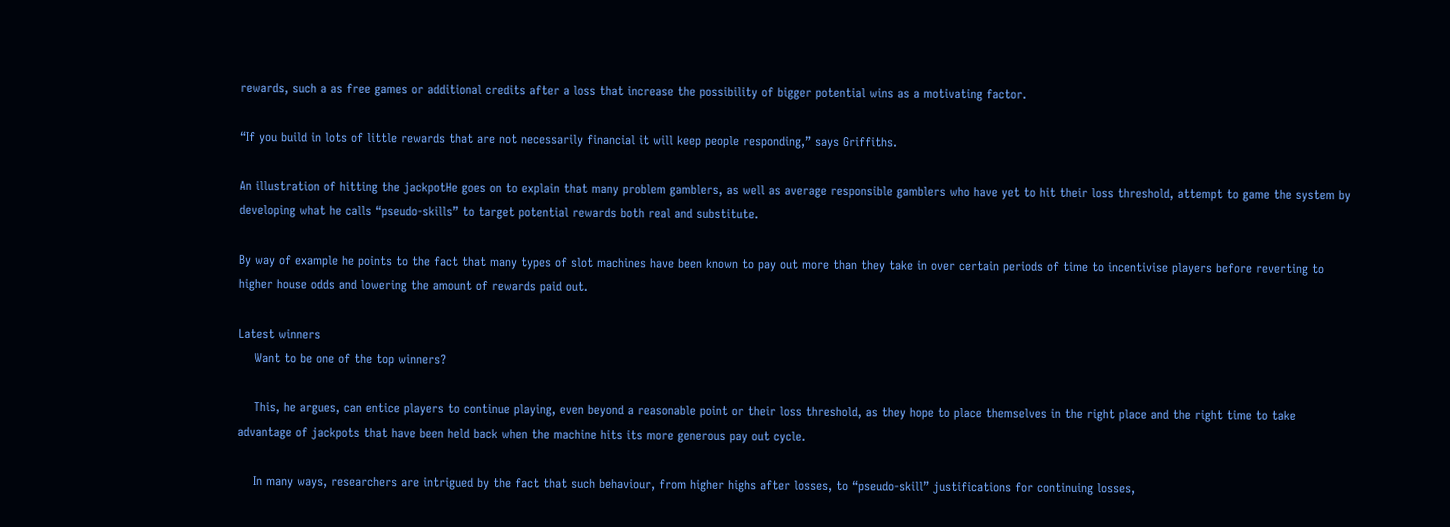rewards, such a as free games or additional credits after a loss that increase the possibility of bigger potential wins as a motivating factor.

“If you build in lots of little rewards that are not necessarily financial it will keep people responding,” says Griffiths.

An illustration of hitting the jackpotHe goes on to explain that many problem gamblers, as well as average responsible gamblers who have yet to hit their loss threshold, attempt to game the system by developing what he calls “pseudo-skills” to target potential rewards both real and substitute.

By way of example he points to the fact that many types of slot machines have been known to pay out more than they take in over certain periods of time to incentivise players before reverting to higher house odds and lowering the amount of rewards paid out.

Latest winners
    Want to be one of the top winners?

    This, he argues, can entice players to continue playing, even beyond a reasonable point or their loss threshold, as they hope to place themselves in the right place and the right time to take advantage of jackpots that have been held back when the machine hits its more generous pay out cycle.

    In many ways, researchers are intrigued by the fact that such behaviour, from higher highs after losses, to “pseudo-skill” justifications for continuing losses,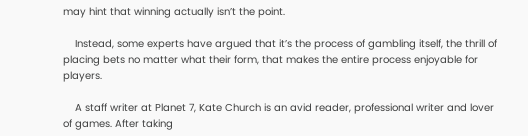may hint that winning actually isn’t the point.

    Instead, some experts have argued that it’s the process of gambling itself, the thrill of placing bets no matter what their form, that makes the entire process enjoyable for players.

    A staff writer at Planet 7, Kate Church is an avid reader, professional writer and lover of games. After taking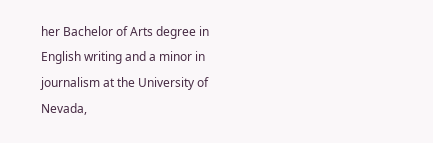her Bachelor of Arts degree in English writing and a minor in journalism at the University of Nevada,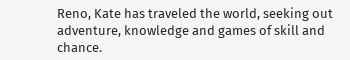Reno, Kate has traveled the world, seeking out adventure, knowledge and games of skill and chance.